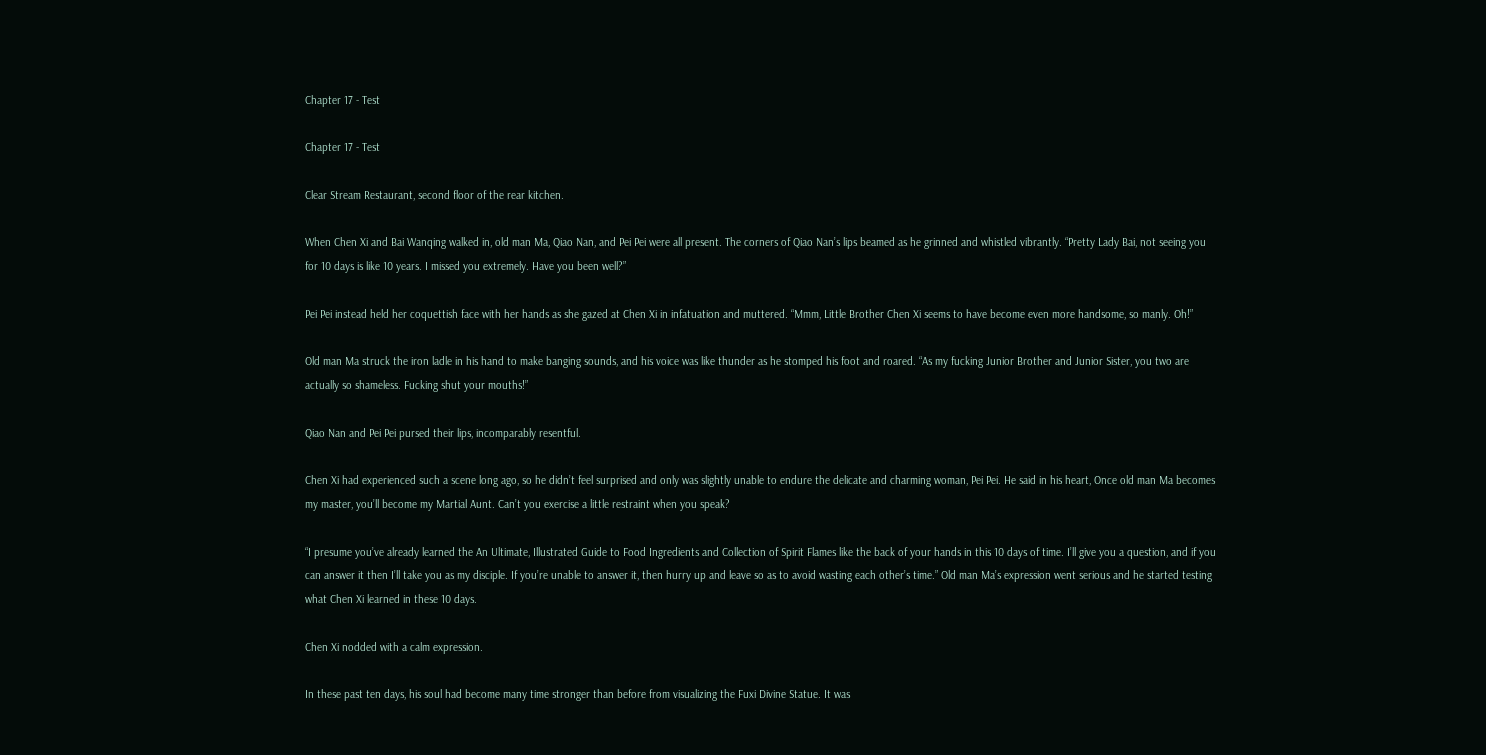Chapter 17 - Test

Chapter 17 - Test

Clear Stream Restaurant, second floor of the rear kitchen.

When Chen Xi and Bai Wanqing walked in, old man Ma, Qiao Nan, and Pei Pei were all present. The corners of Qiao Nan’s lips beamed as he grinned and whistled vibrantly. “Pretty Lady Bai, not seeing you for 10 days is like 10 years. I missed you extremely. Have you been well?”

Pei Pei instead held her coquettish face with her hands as she gazed at Chen Xi in infatuation and muttered. “Mmm, Little Brother Chen Xi seems to have become even more handsome, so manly. Oh!”

Old man Ma struck the iron ladle in his hand to make banging sounds, and his voice was like thunder as he stomped his foot and roared. “As my fucking Junior Brother and Junior Sister, you two are actually so shameless. Fucking shut your mouths!”

Qiao Nan and Pei Pei pursed their lips, incomparably resentful.

Chen Xi had experienced such a scene long ago, so he didn’t feel surprised and only was slightly unable to endure the delicate and charming woman, Pei Pei. He said in his heart, Once old man Ma becomes my master, you’ll become my Martial Aunt. Can’t you exercise a little restraint when you speak?

“I presume you’ve already learned the An Ultimate, Illustrated Guide to Food Ingredients and Collection of Spirit Flames like the back of your hands in this 10 days of time. I’ll give you a question, and if you can answer it then I’ll take you as my disciple. If you’re unable to answer it, then hurry up and leave so as to avoid wasting each other’s time.” Old man Ma’s expression went serious and he started testing what Chen Xi learned in these 10 days.

Chen Xi nodded with a calm expression.

In these past ten days, his soul had become many time stronger than before from visualizing the Fuxi Divine Statue. It was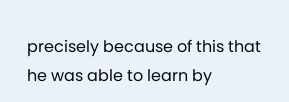precisely because of this that he was able to learn by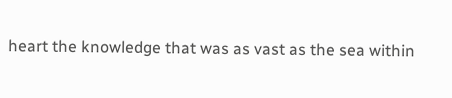heart the knowledge that was as vast as the sea within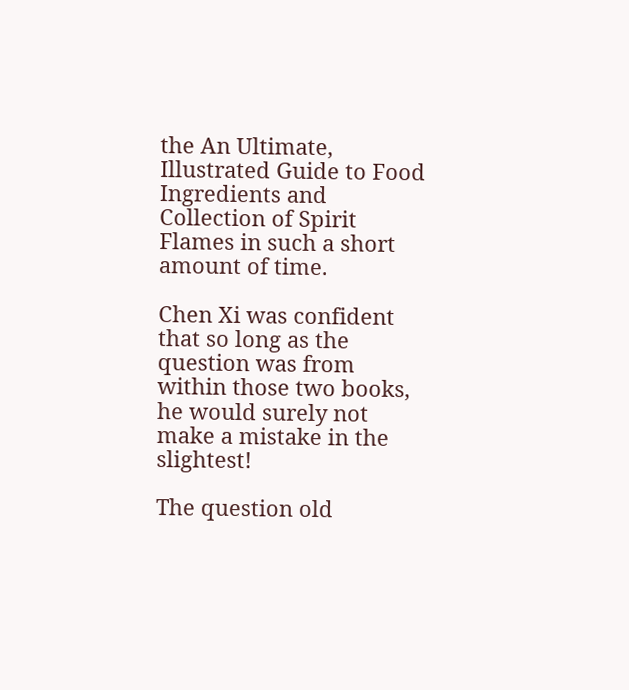the An Ultimate, Illustrated Guide to Food Ingredients and Collection of Spirit Flames in such a short amount of time.

Chen Xi was confident that so long as the question was from within those two books, he would surely not make a mistake in the slightest!

The question old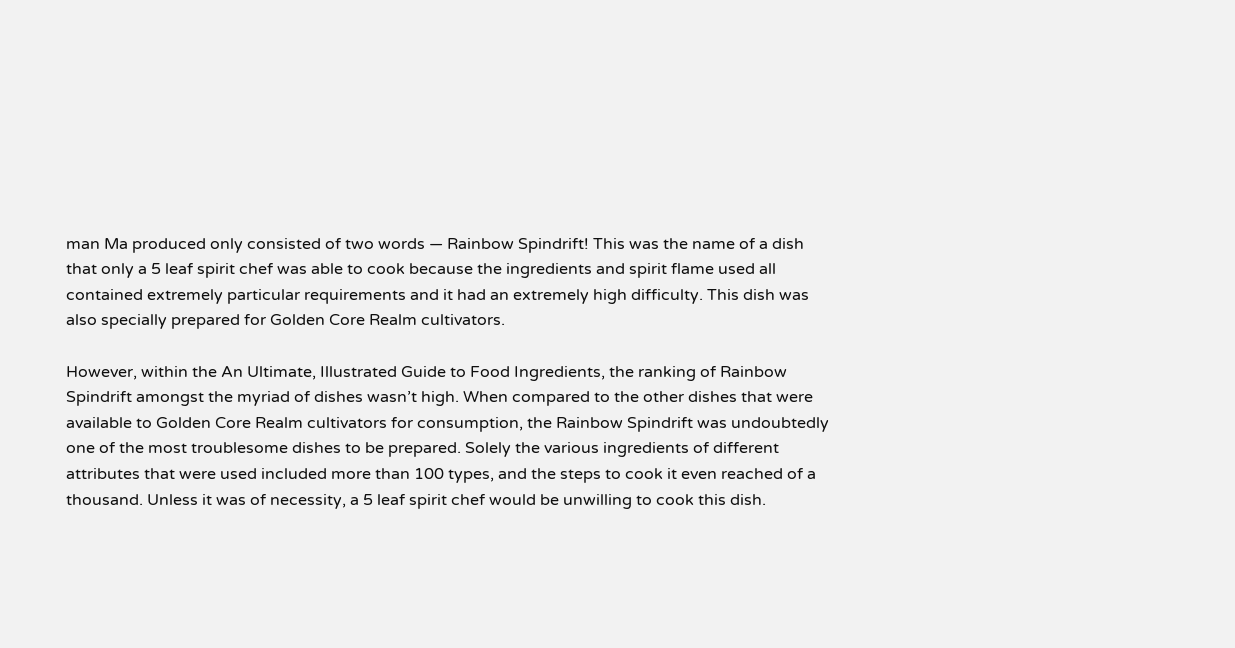man Ma produced only consisted of two words — Rainbow Spindrift! This was the name of a dish that only a 5 leaf spirit chef was able to cook because the ingredients and spirit flame used all contained extremely particular requirements and it had an extremely high difficulty. This dish was also specially prepared for Golden Core Realm cultivators.

However, within the An Ultimate, Illustrated Guide to Food Ingredients, the ranking of Rainbow Spindrift amongst the myriad of dishes wasn’t high. When compared to the other dishes that were available to Golden Core Realm cultivators for consumption, the Rainbow Spindrift was undoubtedly one of the most troublesome dishes to be prepared. Solely the various ingredients of different attributes that were used included more than 100 types, and the steps to cook it even reached of a thousand. Unless it was of necessity, a 5 leaf spirit chef would be unwilling to cook this dish.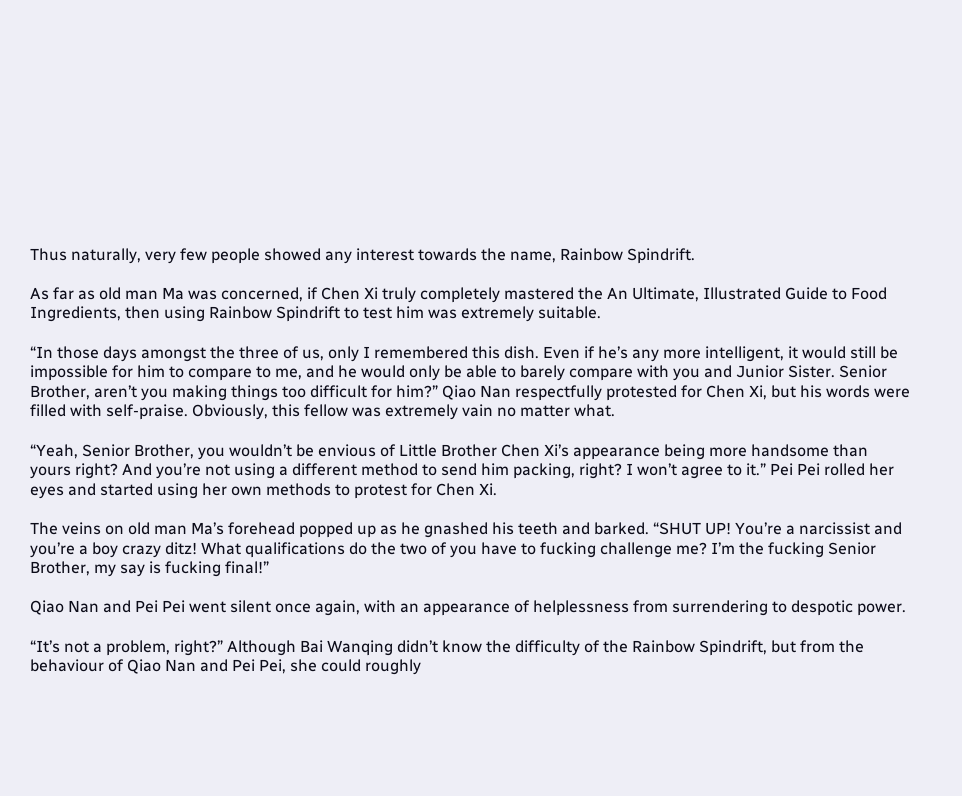Thus naturally, very few people showed any interest towards the name, Rainbow Spindrift.

As far as old man Ma was concerned, if Chen Xi truly completely mastered the An Ultimate, Illustrated Guide to Food Ingredients, then using Rainbow Spindrift to test him was extremely suitable.

“In those days amongst the three of us, only I remembered this dish. Even if he’s any more intelligent, it would still be impossible for him to compare to me, and he would only be able to barely compare with you and Junior Sister. Senior Brother, aren’t you making things too difficult for him?” Qiao Nan respectfully protested for Chen Xi, but his words were filled with self-praise. Obviously, this fellow was extremely vain no matter what.

“Yeah, Senior Brother, you wouldn’t be envious of Little Brother Chen Xi’s appearance being more handsome than yours right? And you’re not using a different method to send him packing, right? I won’t agree to it.” Pei Pei rolled her eyes and started using her own methods to protest for Chen Xi.

The veins on old man Ma’s forehead popped up as he gnashed his teeth and barked. “SHUT UP! You’re a narcissist and you’re a boy crazy ditz! What qualifications do the two of you have to fucking challenge me? I’m the fucking Senior Brother, my say is fucking final!”

Qiao Nan and Pei Pei went silent once again, with an appearance of helplessness from surrendering to despotic power.

“It’s not a problem, right?” Although Bai Wanqing didn’t know the difficulty of the Rainbow Spindrift, but from the behaviour of Qiao Nan and Pei Pei, she could roughly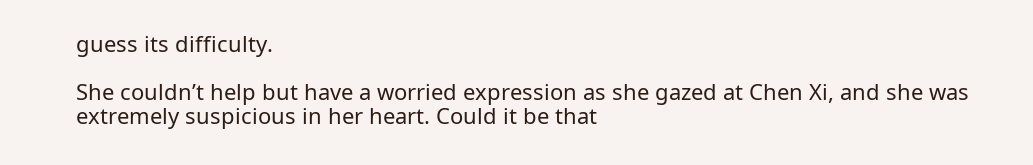guess its difficulty.

She couldn’t help but have a worried expression as she gazed at Chen Xi, and she was extremely suspicious in her heart. Could it be that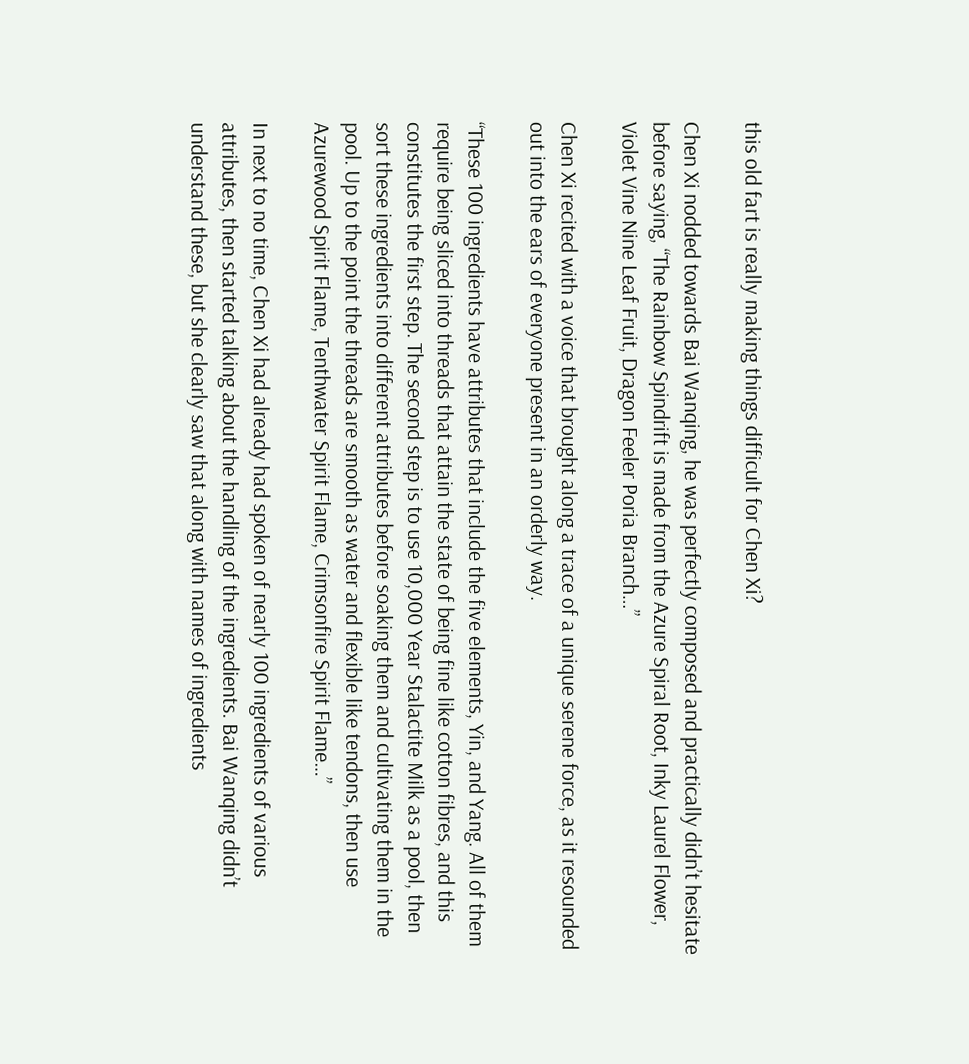this old fart is really making things difficult for Chen Xi?

Chen Xi nodded towards Bai Wanqing, he was perfectly composed and practically didn’t hesitate before saying, “The Rainbow Spindrift is made from the Azure Spiral Root, Inky Laurel Flower, Violet Vine Nine Leaf Fruit, Dragon Feeler Poria Branch…”

Chen Xi recited with a voice that brought along a trace of a unique serene force, as it resounded out into the ears of everyone present in an orderly way.

“These 100 ingredients have attributes that include the five elements, Yin, and Yang. All of them require being sliced into threads that attain the state of being fine like cotton fibres, and this constitutes the first step. The second step is to use 10,000 Year Stalactite Milk as a pool, then sort these ingredients into different attributes before soaking them and cultivating them in the pool. Up to the point the threads are smooth as water and flexible like tendons, then use Azurewood Spirit Flame, Tenthwater Spirit Flame, Crimsonfire Spirit Flame…”

In next to no time, Chen Xi had already had spoken of nearly 100 ingredients of various attributes, then started talking about the handling of the ingredients. Bai Wanqing didn’t understand these, but she clearly saw that along with names of ingredients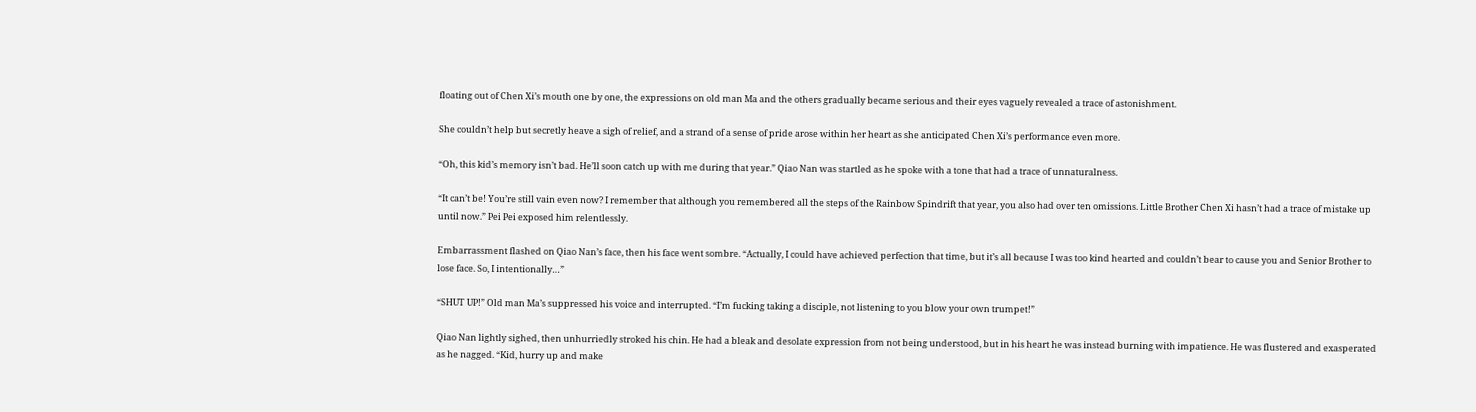floating out of Chen Xi’s mouth one by one, the expressions on old man Ma and the others gradually became serious and their eyes vaguely revealed a trace of astonishment.

She couldn’t help but secretly heave a sigh of relief, and a strand of a sense of pride arose within her heart as she anticipated Chen Xi’s performance even more.

“Oh, this kid’s memory isn’t bad. He’ll soon catch up with me during that year.” Qiao Nan was startled as he spoke with a tone that had a trace of unnaturalness.

“It can’t be! You’re still vain even now? I remember that although you remembered all the steps of the Rainbow Spindrift that year, you also had over ten omissions. Little Brother Chen Xi hasn’t had a trace of mistake up until now.” Pei Pei exposed him relentlessly.

Embarrassment flashed on Qiao Nan’s face, then his face went sombre. “Actually, I could have achieved perfection that time, but it’s all because I was too kind hearted and couldn’t bear to cause you and Senior Brother to lose face. So, I intentionally…”

“SHUT UP!” Old man Ma’s suppressed his voice and interrupted. “I’m fucking taking a disciple, not listening to you blow your own trumpet!”

Qiao Nan lightly sighed, then unhurriedly stroked his chin. He had a bleak and desolate expression from not being understood, but in his heart he was instead burning with impatience. He was flustered and exasperated as he nagged. “Kid, hurry up and make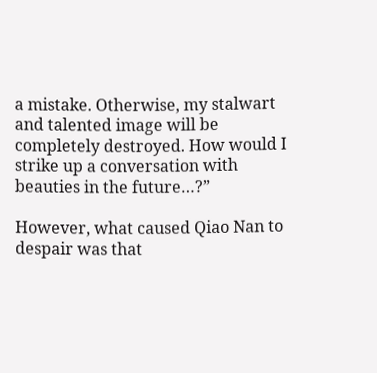a mistake. Otherwise, my stalwart and talented image will be completely destroyed. How would I strike up a conversation with beauties in the future…?”

However, what caused Qiao Nan to despair was that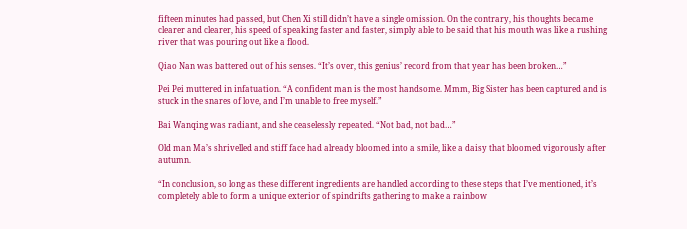fifteen minutes had passed, but Chen Xi still didn’t have a single omission. On the contrary, his thoughts became clearer and clearer, his speed of speaking faster and faster, simply able to be said that his mouth was like a rushing river that was pouring out like a flood.

Qiao Nan was battered out of his senses. “It’s over, this genius’ record from that year has been broken…”

Pei Pei muttered in infatuation. “A confident man is the most handsome. Mmm, Big Sister has been captured and is stuck in the snares of love, and I’m unable to free myself.”

Bai Wanqing was radiant, and she ceaselessly repeated. “Not bad, not bad…”

Old man Ma’s shrivelled and stiff face had already bloomed into a smile, like a daisy that bloomed vigorously after autumn.

“In conclusion, so long as these different ingredients are handled according to these steps that I’ve mentioned, it’s completely able to form a unique exterior of spindrifts gathering to make a rainbow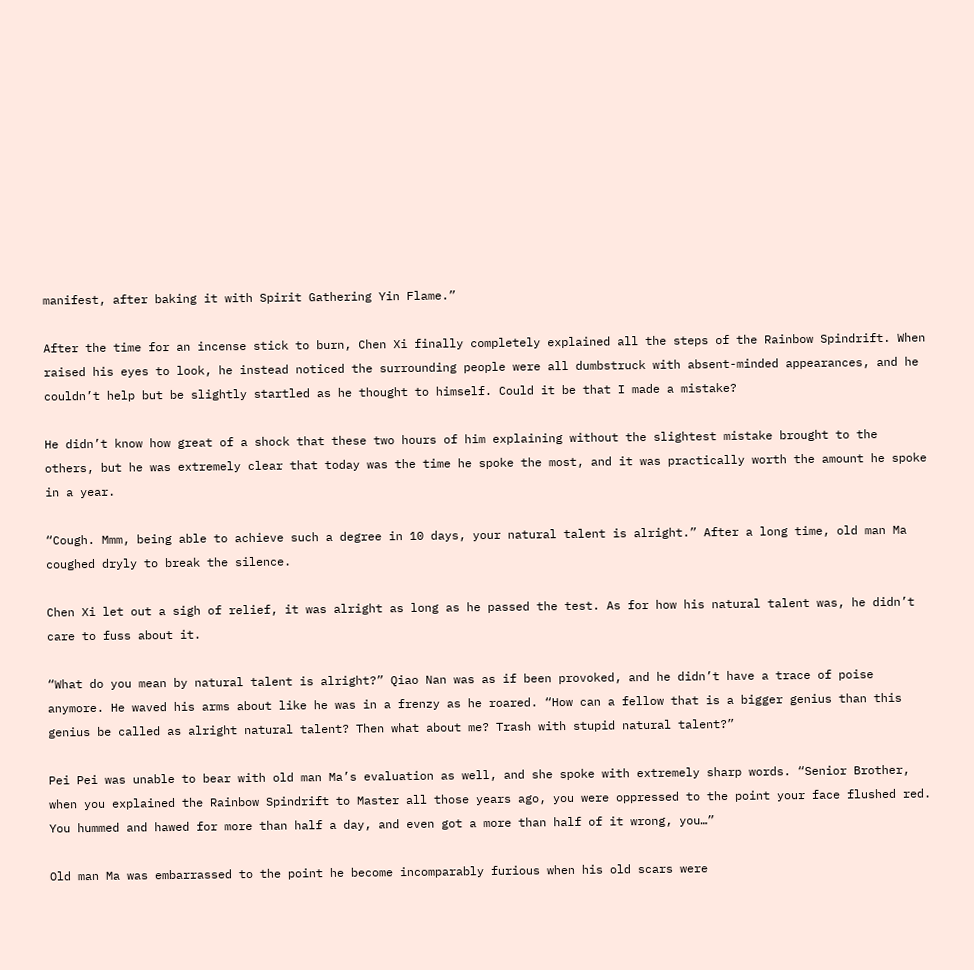manifest, after baking it with Spirit Gathering Yin Flame.”

After the time for an incense stick to burn, Chen Xi finally completely explained all the steps of the Rainbow Spindrift. When raised his eyes to look, he instead noticed the surrounding people were all dumbstruck with absent-minded appearances, and he couldn’t help but be slightly startled as he thought to himself. Could it be that I made a mistake?

He didn’t know how great of a shock that these two hours of him explaining without the slightest mistake brought to the others, but he was extremely clear that today was the time he spoke the most, and it was practically worth the amount he spoke in a year.

“Cough. Mmm, being able to achieve such a degree in 10 days, your natural talent is alright.” After a long time, old man Ma coughed dryly to break the silence.

Chen Xi let out a sigh of relief, it was alright as long as he passed the test. As for how his natural talent was, he didn’t care to fuss about it.

“What do you mean by natural talent is alright?” Qiao Nan was as if been provoked, and he didn’t have a trace of poise anymore. He waved his arms about like he was in a frenzy as he roared. “How can a fellow that is a bigger genius than this genius be called as alright natural talent? Then what about me? Trash with stupid natural talent?”

Pei Pei was unable to bear with old man Ma’s evaluation as well, and she spoke with extremely sharp words. “Senior Brother, when you explained the Rainbow Spindrift to Master all those years ago, you were oppressed to the point your face flushed red. You hummed and hawed for more than half a day, and even got a more than half of it wrong, you…”

Old man Ma was embarrassed to the point he become incomparably furious when his old scars were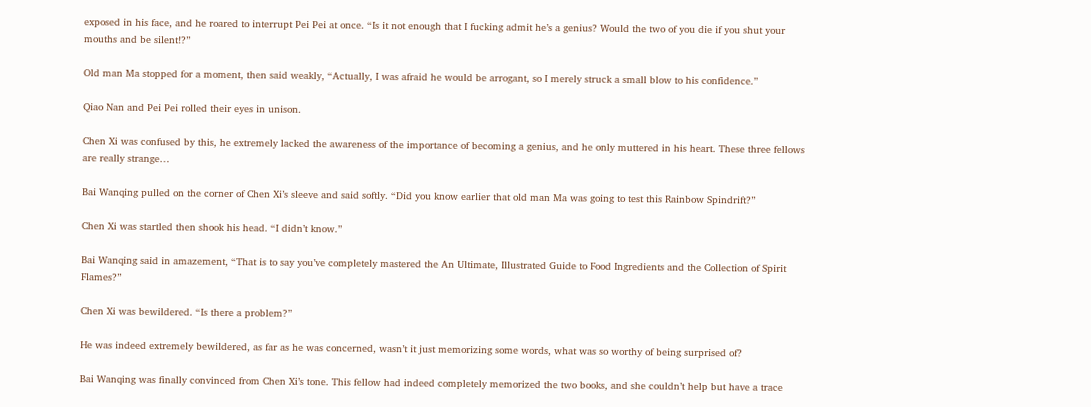exposed in his face, and he roared to interrupt Pei Pei at once. “Is it not enough that I fucking admit he’s a genius? Would the two of you die if you shut your mouths and be silent!?”

Old man Ma stopped for a moment, then said weakly, “Actually, I was afraid he would be arrogant, so I merely struck a small blow to his confidence.”

Qiao Nan and Pei Pei rolled their eyes in unison.

Chen Xi was confused by this, he extremely lacked the awareness of the importance of becoming a genius, and he only muttered in his heart. These three fellows are really strange…

Bai Wanqing pulled on the corner of Chen Xi’s sleeve and said softly. “Did you know earlier that old man Ma was going to test this Rainbow Spindrift?”

Chen Xi was startled then shook his head. “I didn’t know.”

Bai Wanqing said in amazement, “That is to say you’ve completely mastered the An Ultimate, Illustrated Guide to Food Ingredients and the Collection of Spirit Flames?”

Chen Xi was bewildered. “Is there a problem?”

He was indeed extremely bewildered, as far as he was concerned, wasn’t it just memorizing some words, what was so worthy of being surprised of?

Bai Wanqing was finally convinced from Chen Xi’s tone. This fellow had indeed completely memorized the two books, and she couldn’t help but have a trace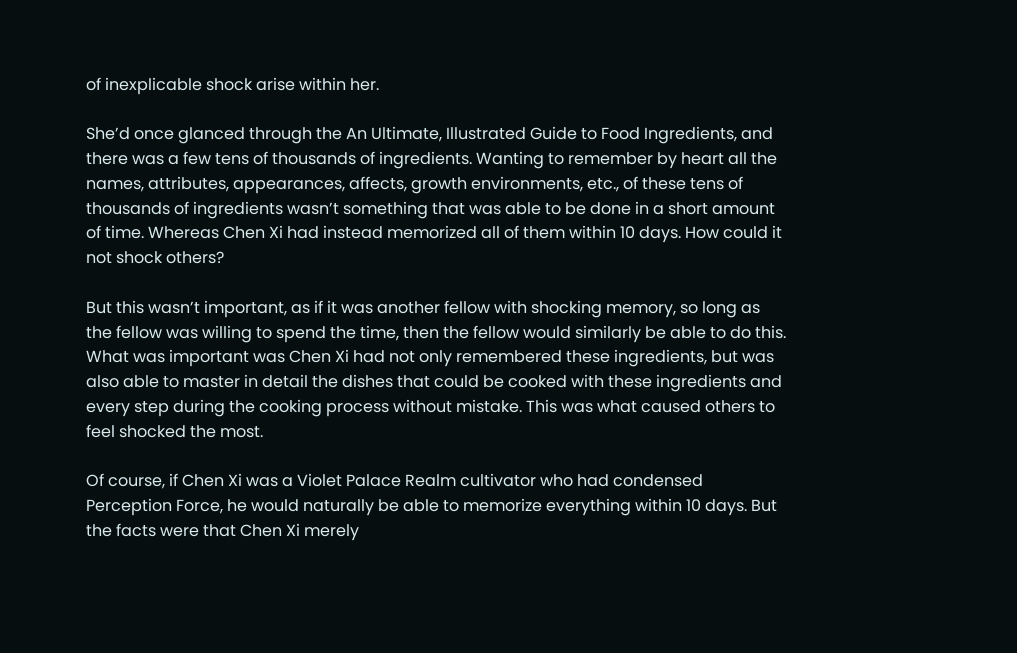of inexplicable shock arise within her.

She’d once glanced through the An Ultimate, Illustrated Guide to Food Ingredients, and there was a few tens of thousands of ingredients. Wanting to remember by heart all the names, attributes, appearances, affects, growth environments, etc., of these tens of thousands of ingredients wasn’t something that was able to be done in a short amount of time. Whereas Chen Xi had instead memorized all of them within 10 days. How could it not shock others?

But this wasn’t important, as if it was another fellow with shocking memory, so long as the fellow was willing to spend the time, then the fellow would similarly be able to do this. What was important was Chen Xi had not only remembered these ingredients, but was also able to master in detail the dishes that could be cooked with these ingredients and every step during the cooking process without mistake. This was what caused others to feel shocked the most.

Of course, if Chen Xi was a Violet Palace Realm cultivator who had condensed Perception Force, he would naturally be able to memorize everything within 10 days. But the facts were that Chen Xi merely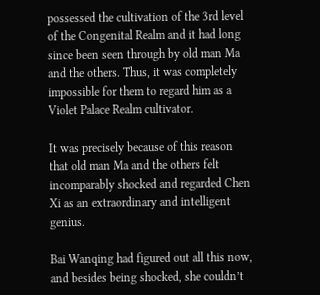possessed the cultivation of the 3rd level of the Congenital Realm and it had long since been seen through by old man Ma and the others. Thus, it was completely impossible for them to regard him as a Violet Palace Realm cultivator.

It was precisely because of this reason that old man Ma and the others felt incomparably shocked and regarded Chen Xi as an extraordinary and intelligent genius.

Bai Wanqing had figured out all this now, and besides being shocked, she couldn’t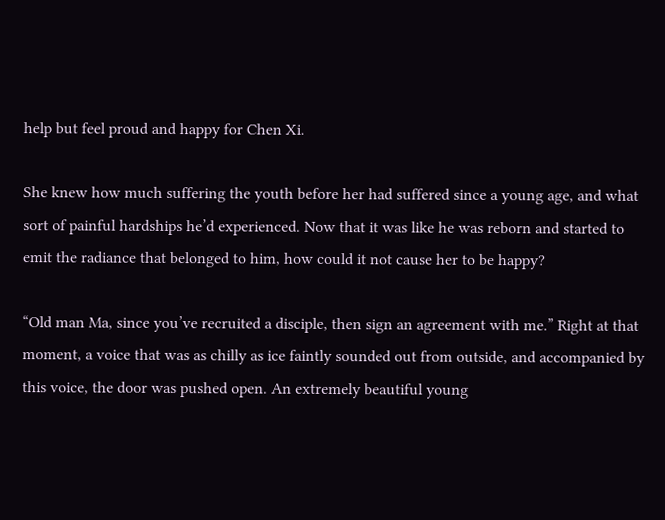help but feel proud and happy for Chen Xi.

She knew how much suffering the youth before her had suffered since a young age, and what sort of painful hardships he’d experienced. Now that it was like he was reborn and started to emit the radiance that belonged to him, how could it not cause her to be happy?

“Old man Ma, since you’ve recruited a disciple, then sign an agreement with me.” Right at that moment, a voice that was as chilly as ice faintly sounded out from outside, and accompanied by this voice, the door was pushed open. An extremely beautiful young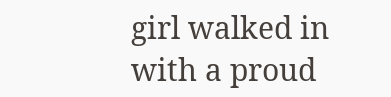girl walked in with a proud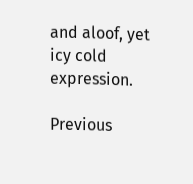and aloof, yet icy cold expression.

Previous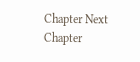Chapter Next Chapter